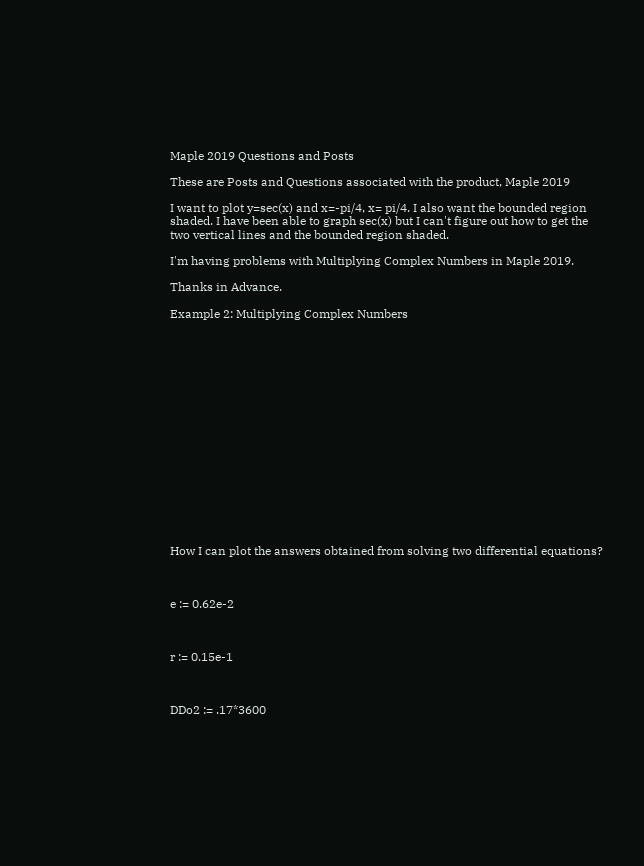Maple 2019 Questions and Posts

These are Posts and Questions associated with the product, Maple 2019

I want to plot y=sec(x) and x=-pi/4, x= pi/4. I also want the bounded region shaded. I have been able to graph sec(x) but I can't figure out how to get the two vertical lines and the bounded region shaded.

I'm having problems with Multiplying Complex Numbers in Maple 2019.

Thanks in Advance.

Example 2: Multiplying Complex Numbers

















How I can plot the answers obtained from solving two differential equations?



e := 0.62e-2



r := 0.15e-1



DDo2 := .17*3600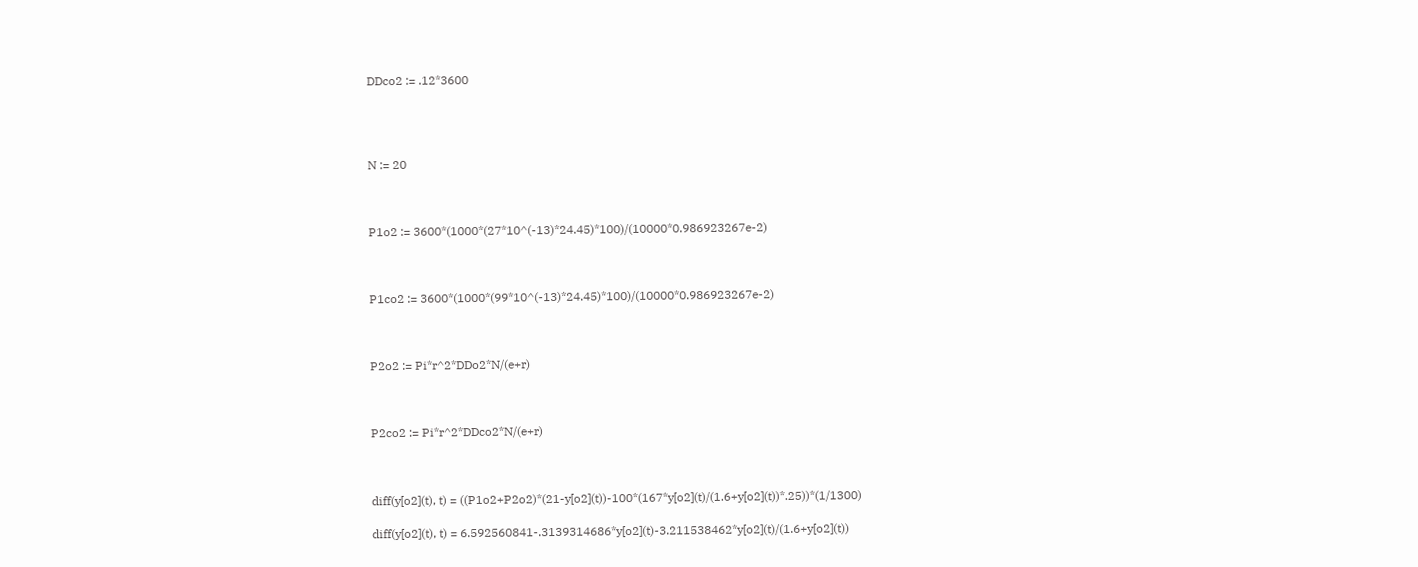DDco2 := .12*3600




N := 20



P1o2 := 3600*(1000*(27*10^(-13)*24.45)*100)/(10000*0.986923267e-2)



P1co2 := 3600*(1000*(99*10^(-13)*24.45)*100)/(10000*0.986923267e-2)



P2o2 := Pi*r^2*DDo2*N/(e+r)



P2co2 := Pi*r^2*DDco2*N/(e+r)



diff(y[o2](t), t) = ((P1o2+P2o2)*(21-y[o2](t))-100*(167*y[o2](t)/(1.6+y[o2](t))*.25))*(1/1300)

diff(y[o2](t), t) = 6.592560841-.3139314686*y[o2](t)-3.211538462*y[o2](t)/(1.6+y[o2](t))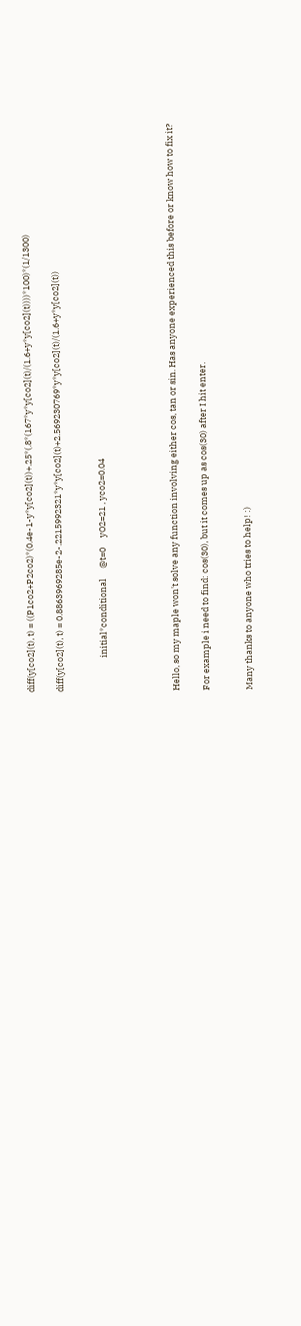diff(y[co2](t), t) = ((P1co2+P2co2)*(0.4e-1-y*y[co2](t))+.25*(.8*(167*y*y[co2](t)/(1.6+y*y[co2](t))))*100)*(1/1300)

diff(y[co2](t), t) = 0.8863969285e-2-.2215992321*y*y[co2](t)+2.569230769*y*y[co2](t)/(1.6+y*y[co2](t))


                 initial*conditional     @t=0     yO2=21 , yco2=0.04




Hello, so my maple won't solve any function involving either cos, tan or sin. Has anyone experienced this before or know how to fix it?

For example i need to find: cos(30), but it comes up as cos(30) after I hit enter.


Many thanks to anyone who tries to help! :)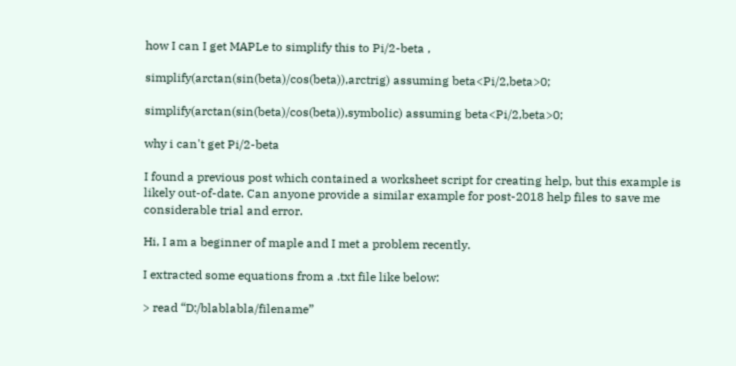how I can I get MAPLe to simplify this to Pi/2-beta ,

simplify(arctan(sin(beta)/cos(beta)),arctrig) assuming beta<Pi/2,beta>0;

simplify(arctan(sin(beta)/cos(beta)),symbolic) assuming beta<Pi/2,beta>0;

why i can't get Pi/2-beta

I found a previous post which contained a worksheet script for creating help, but this example is likely out-of-date. Can anyone provide a similar example for post-2018 help files to save me considerable trial and error.

Hi, I am a beginner of maple and I met a problem recently.

I extracted some equations from a .txt file like below:

> read “D:/blablabla/filename”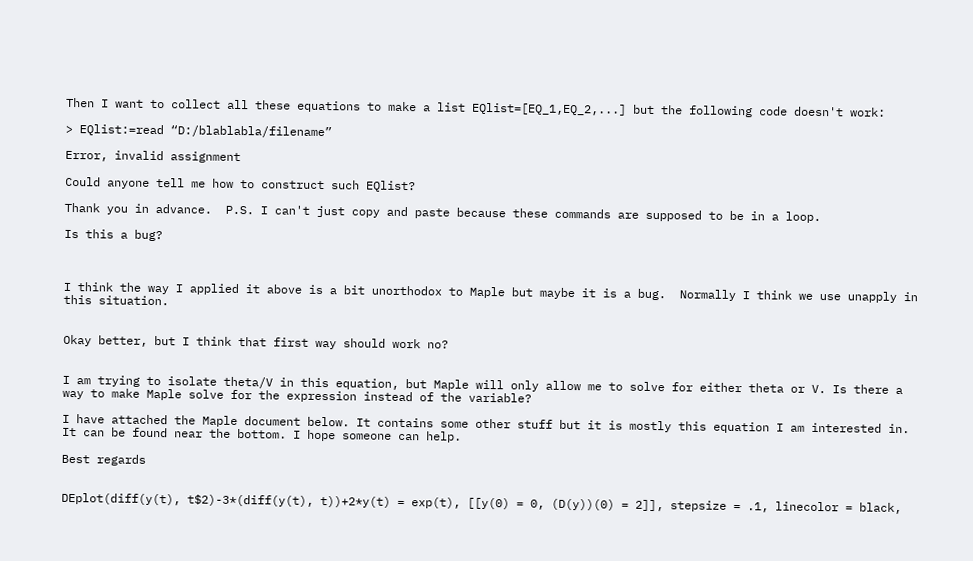Then I want to collect all these equations to make a list EQlist=[EQ_1,EQ_2,...] but the following code doesn't work:

> EQlist:=read “D:/blablabla/filename”

Error, invalid assignment

Could anyone tell me how to construct such EQlist?

Thank you in advance.  P.S. I can't just copy and paste because these commands are supposed to be in a loop.

Is this a bug?



I think the way I applied it above is a bit unorthodox to Maple but maybe it is a bug.  Normally I think we use unapply in this situation.


Okay better, but I think that first way should work no?


I am trying to isolate theta/V in this equation, but Maple will only allow me to solve for either theta or V. Is there a way to make Maple solve for the expression instead of the variable?

I have attached the Maple document below. It contains some other stuff but it is mostly this equation I am interested in. It can be found near the bottom. I hope someone can help.

Best regards


DEplot(diff(y(t), t$2)-3*(diff(y(t), t))+2*y(t) = exp(t), [[y(0) = 0, (D(y))(0) = 2]], stepsize = .1, linecolor = black,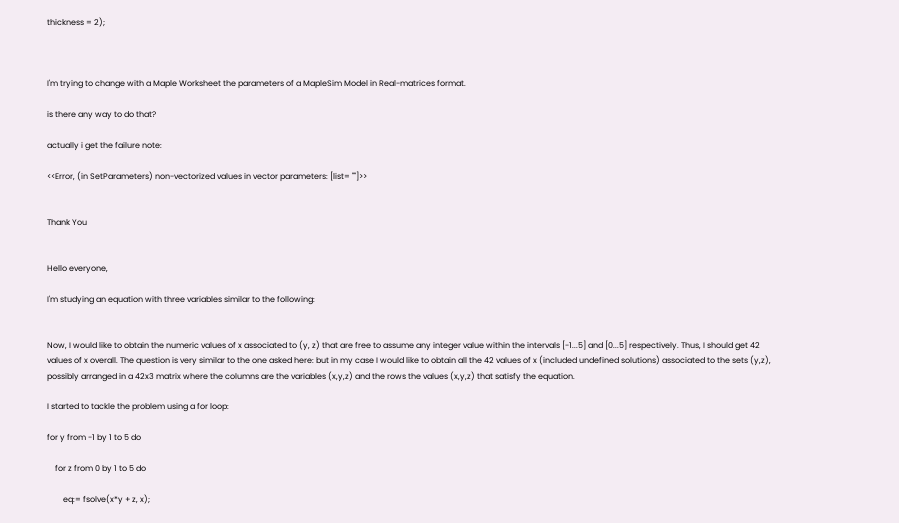thickness = 2);



I'm trying to change with a Maple Worksheet the parameters of a MapleSim Model in Real-matrices format.

is there any way to do that?

actually i get the failure note:

<<Error, (in SetParameters) non-vectorized values in vector parameters: [list= ""]>>


Thank You


Hello everyone,

I'm studying an equation with three variables similar to the following:


Now, I would like to obtain the numeric values of x associated to (y, z) that are free to assume any integer value within the intervals [-1...5] and [0...5] respectively. Thus, I should get 42 values of x overall. The question is very similar to the one asked here: but in my case I would like to obtain all the 42 values of x (included undefined solutions) associated to the sets (y,z), possibly arranged in a 42x3 matrix where the columns are the variables (x,y,z) and the rows the values (x,y,z) that satisfy the equation.

I started to tackle the problem using a for loop:

for y from -1 by 1 to 5 do

    for z from 0 by 1 to 5 do

        eq:= fsolve(x*y + z, x);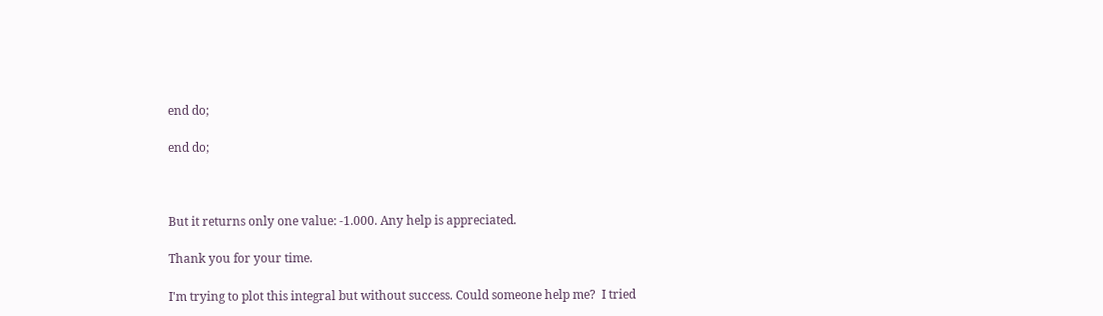end do;

end do;



But it returns only one value: -1.000. Any help is appreciated.

Thank you for your time.

I'm trying to plot this integral but without success. Could someone help me?  I tried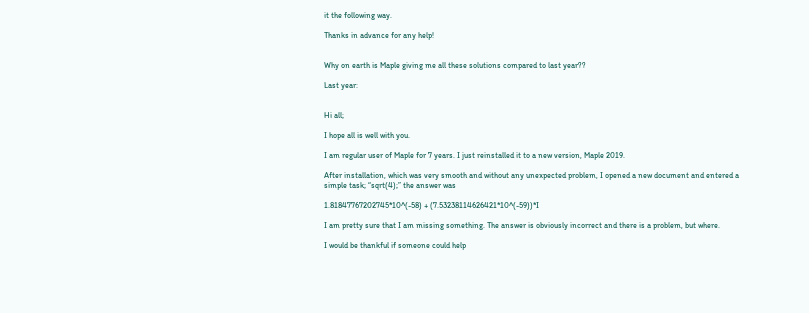it the following way.

Thanks in advance for any help!


Why on earth is Maple giving me all these solutions compared to last year??

Last year:


Hi all;

I hope all is well with you.

I am regular user of Maple for 7 years. I just reinstalled it to a new version, Maple 2019.

After installation, which was very smooth and without any unexpected problem, I opened a new document and entered a simple task; “sqrt(4);” the answer was

1.81847767202745*10^(-58) + (7.53238114626421*10^(-59))*I

I am pretty sure that I am missing something. The answer is obviously incorrect and there is a problem, but where.

I would be thankful if someone could help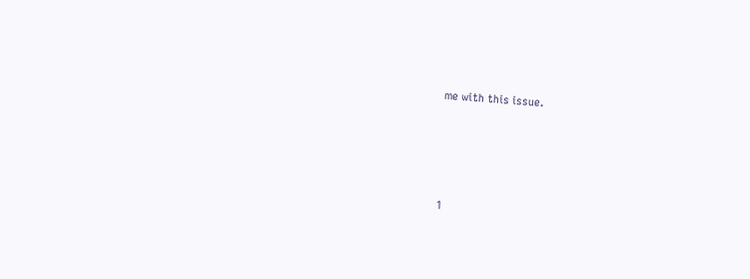me with this issue.




1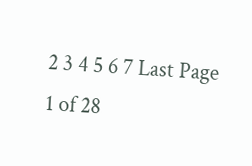2 3 4 5 6 7 Last Page 1 of 28